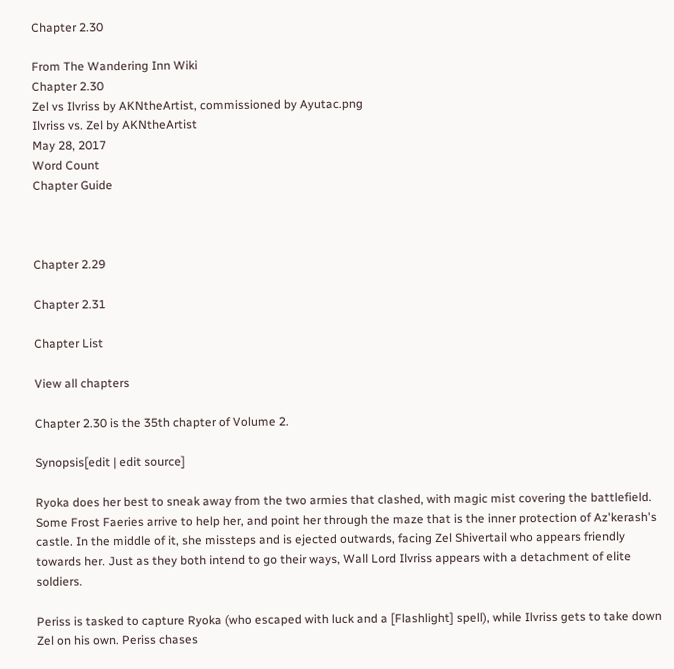Chapter 2.30

From The Wandering Inn Wiki
Chapter 2.30
Zel vs Ilvriss by AKNtheArtist, commissioned by Ayutac.png
Ilvriss vs. Zel by AKNtheArtist
May 28, 2017
Word Count
Chapter Guide



Chapter 2.29

Chapter 2.31

Chapter List

View all chapters

Chapter 2.30 is the 35th chapter of Volume 2.

Synopsis[edit | edit source]

Ryoka does her best to sneak away from the two armies that clashed, with magic mist covering the battlefield. Some Frost Faeries arrive to help her, and point her through the maze that is the inner protection of Az'kerash's castle. In the middle of it, she missteps and is ejected outwards, facing Zel Shivertail who appears friendly towards her. Just as they both intend to go their ways, Wall Lord Ilvriss appears with a detachment of elite soldiers.

Periss is tasked to capture Ryoka (who escaped with luck and a [Flashlight] spell), while Ilvriss gets to take down Zel on his own. Periss chases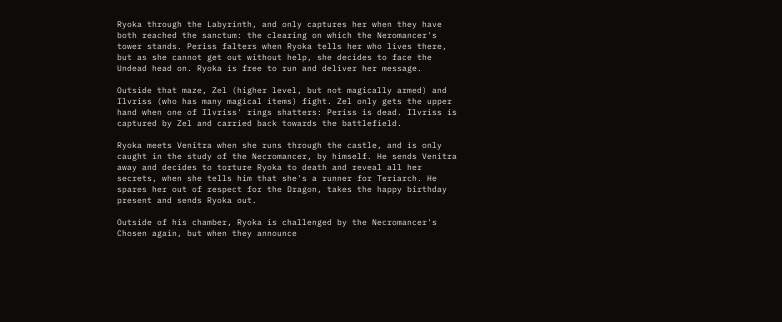Ryoka through the Labyrinth, and only captures her when they have both reached the sanctum: the clearing on which the Neromancer's tower stands. Periss falters when Ryoka tells her who lives there, but as she cannot get out without help, she decides to face the Undead head on. Ryoka is free to run and deliver her message.

Outside that maze, Zel (higher level, but not magically armed) and Ilvriss (who has many magical items) fight. Zel only gets the upper hand when one of Ilvriss' rings shatters: Periss is dead. Ilvriss is captured by Zel and carried back towards the battlefield.

Ryoka meets Venitra when she runs through the castle, and is only caught in the study of the Necromancer, by himself. He sends Venitra away and decides to torture Ryoka to death and reveal all her secrets, when she tells him that she's a runner for Teriarch. He spares her out of respect for the Dragon, takes the happy birthday present and sends Ryoka out.

Outside of his chamber, Ryoka is challenged by the Necromancer's Chosen again, but when they announce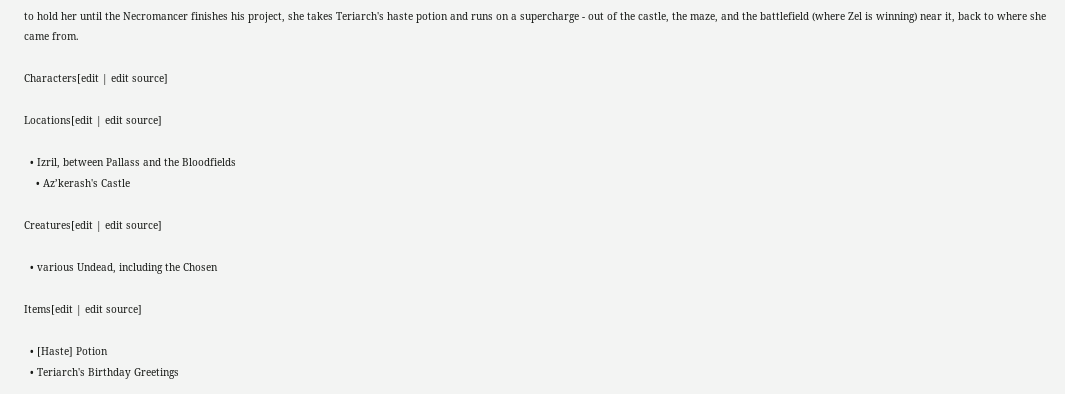to hold her until the Necromancer finishes his project, she takes Teriarch's haste potion and runs on a supercharge - out of the castle, the maze, and the battlefield (where Zel is winning) near it, back to where she came from.

Characters[edit | edit source]

Locations[edit | edit source]

  • Izril, between Pallass and the Bloodfields
    • Az’kerash's Castle

Creatures[edit | edit source]

  • various Undead, including the Chosen

Items[edit | edit source]

  • [Haste] Potion
  • Teriarch's Birthday Greetings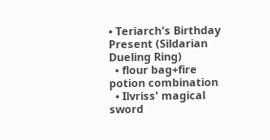• Teriarch's Birthday Present (Sildarian Dueling Ring)
  • flour bag+fire potion combination
  • Ilvriss' magical sword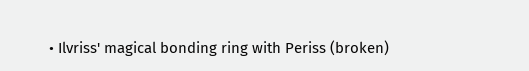• Ilvriss' magical bonding ring with Periss (broken)